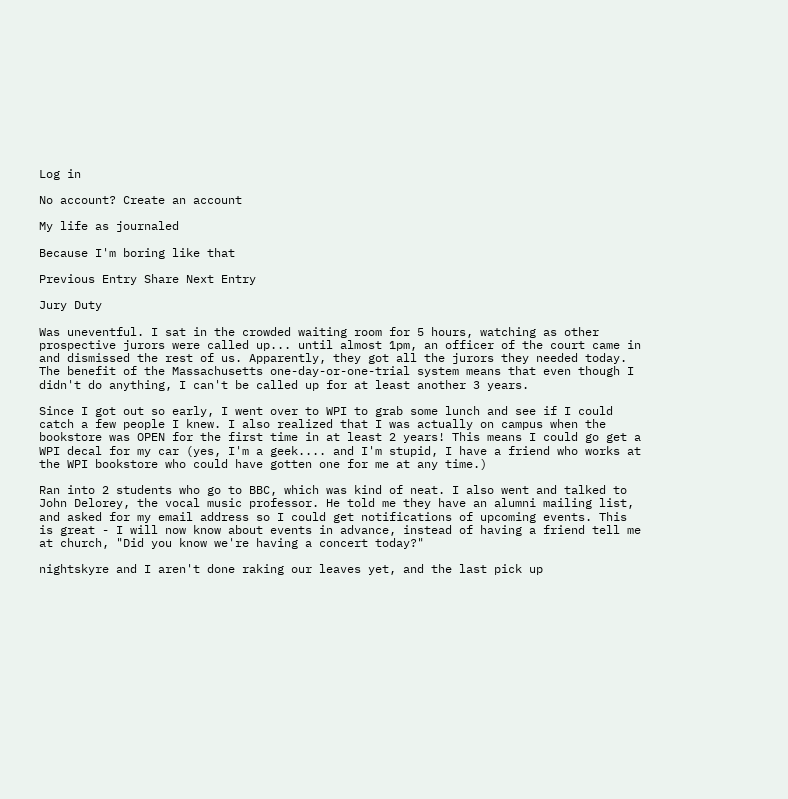Log in

No account? Create an account

My life as journaled

Because I'm boring like that

Previous Entry Share Next Entry

Jury Duty

Was uneventful. I sat in the crowded waiting room for 5 hours, watching as other prospective jurors were called up... until almost 1pm, an officer of the court came in and dismissed the rest of us. Apparently, they got all the jurors they needed today. The benefit of the Massachusetts one-day-or-one-trial system means that even though I didn't do anything, I can't be called up for at least another 3 years.

Since I got out so early, I went over to WPI to grab some lunch and see if I could catch a few people I knew. I also realized that I was actually on campus when the bookstore was OPEN for the first time in at least 2 years! This means I could go get a WPI decal for my car (yes, I'm a geek.... and I'm stupid, I have a friend who works at the WPI bookstore who could have gotten one for me at any time.)

Ran into 2 students who go to BBC, which was kind of neat. I also went and talked to John Delorey, the vocal music professor. He told me they have an alumni mailing list, and asked for my email address so I could get notifications of upcoming events. This is great - I will now know about events in advance, instead of having a friend tell me at church, "Did you know we're having a concert today?"

nightskyre and I aren't done raking our leaves yet, and the last pick up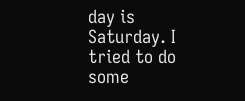day is Saturday. I tried to do some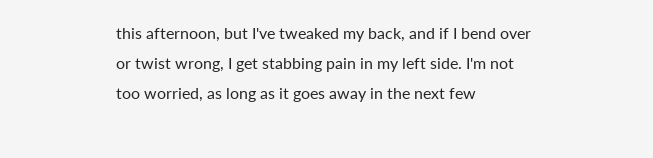this afternoon, but I've tweaked my back, and if I bend over or twist wrong, I get stabbing pain in my left side. I'm not too worried, as long as it goes away in the next few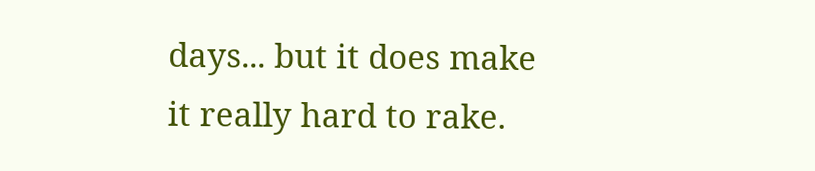days... but it does make it really hard to rake.